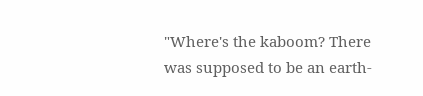"Where's the kaboom? There was supposed to be an earth-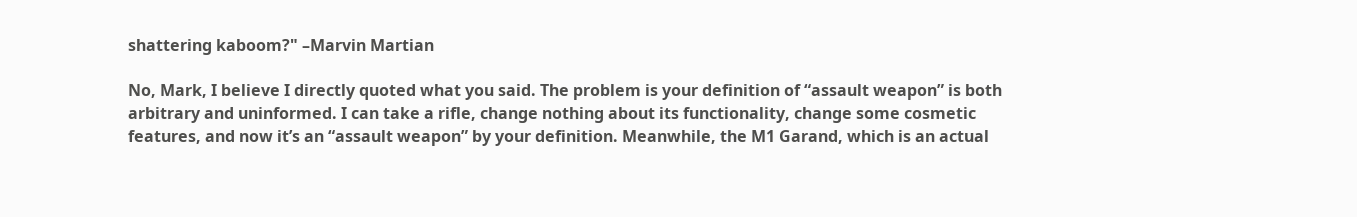shattering kaboom?" –Marvin Martian

No, Mark, I believe I directly quoted what you said. The problem is your definition of “assault weapon” is both arbitrary and uninformed. I can take a rifle, change nothing about its functionality, change some cosmetic features, and now it’s an “assault weapon” by your definition. Meanwhile, the M1 Garand, which is an actual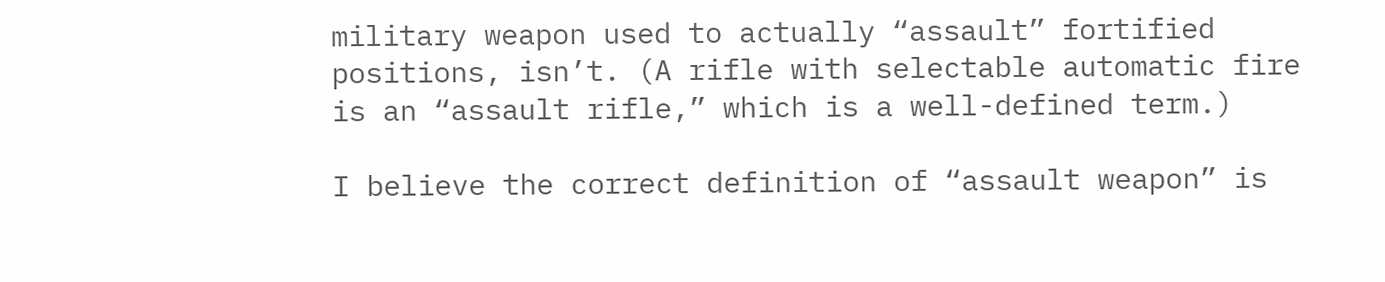military weapon used to actually “assault” fortified positions, isn’t. (A rifle with selectable automatic fire is an “assault rifle,” which is a well-defined term.)

I believe the correct definition of “assault weapon” is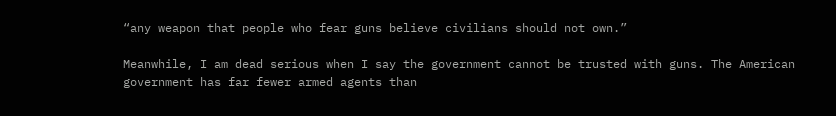“any weapon that people who fear guns believe civilians should not own.”

Meanwhile, I am dead serious when I say the government cannot be trusted with guns. The American government has far fewer armed agents than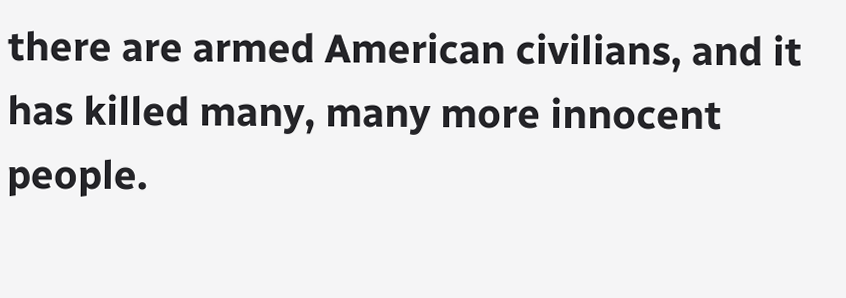there are armed American civilians, and it has killed many, many more innocent people.